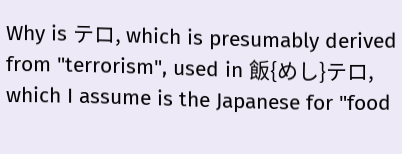Why is テロ, which is presumably derived from "terrorism", used in 飯{めし}テロ, which I assume is the Japanese for "food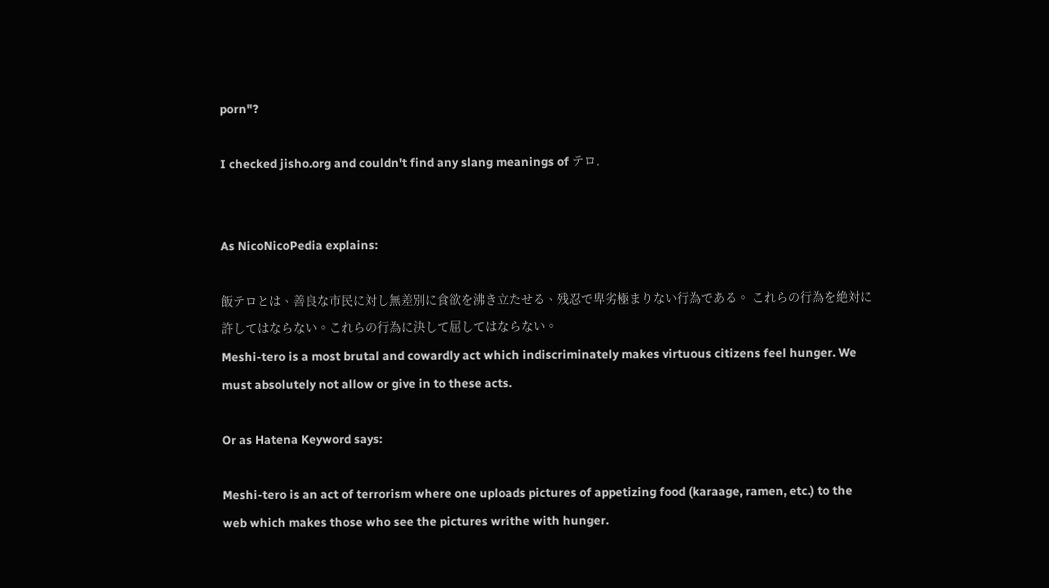porn"?

I checked jisho.org and couldn't find any slang meanings of テロ.


As NicoNicoPedia explains:

飯テロとは、善良な市民に対し無差別に食欲を沸き立たせる、残忍で卑劣極まりない行為である。 これらの行為を絶対に許してはならない。これらの行為に決して屈してはならない。
Meshi-tero is a most brutal and cowardly act which indiscriminately makes virtuous citizens feel hunger. We must absolutely not allow or give in to these acts.

Or as Hatena Keyword says:

Meshi-tero is an act of terrorism where one uploads pictures of appetizing food (karaage, ramen, etc.) to the web which makes those who see the pictures writhe with hunger.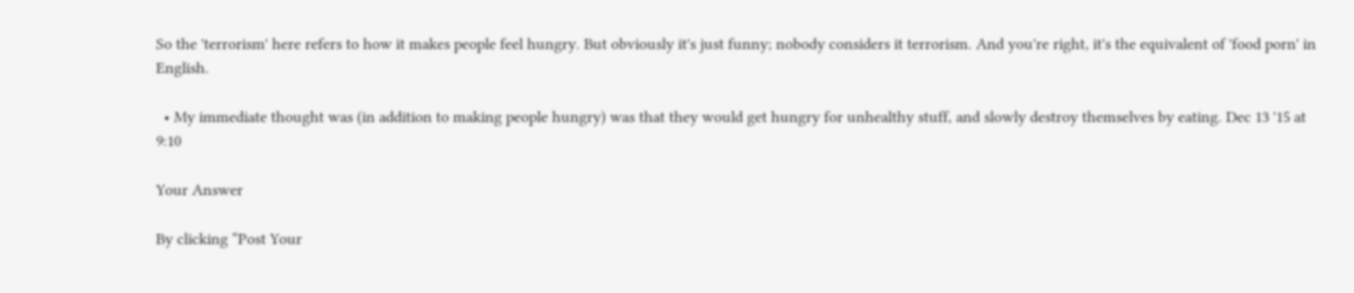So the 'terrorism' here refers to how it makes people feel hungry. But obviously it's just funny; nobody considers it terrorism. And you're right, it's the equivalent of 'food porn' in English.

  • My immediate thought was (in addition to making people hungry) was that they would get hungry for unhealthy stuff, and slowly destroy themselves by eating. Dec 13 '15 at 9:10

Your Answer

By clicking “Post Your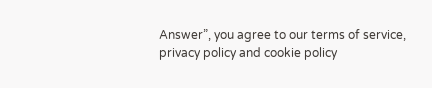Answer”, you agree to our terms of service, privacy policy and cookie policy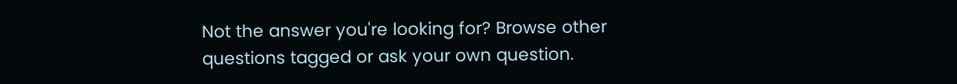Not the answer you're looking for? Browse other questions tagged or ask your own question.